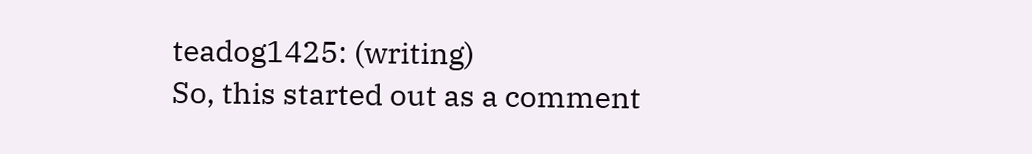teadog1425: (writing)
So, this started out as a comment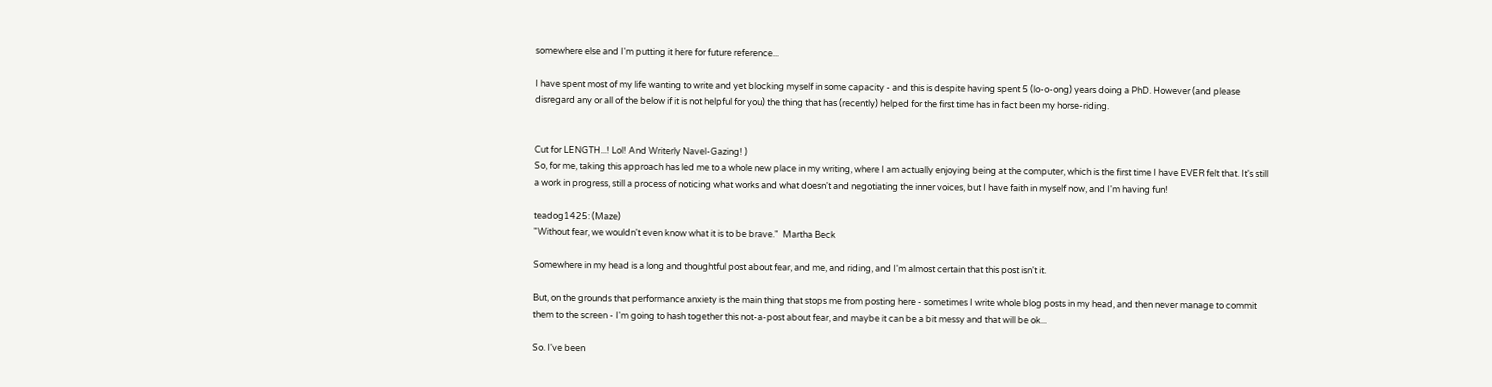somewhere else and I'm putting it here for future reference...

I have spent most of my life wanting to write and yet blocking myself in some capacity - and this is despite having spent 5 (lo-o-ong) years doing a PhD. However (and please disregard any or all of the below if it is not helpful for you) the thing that has (recently) helped for the first time has in fact been my horse-riding.


Cut for LENGTH...! Lol! And Writerly Navel-Gazing! )
So, for me, taking this approach has led me to a whole new place in my writing, where I am actually enjoying being at the computer, which is the first time I have EVER felt that. It's still a work in progress, still a process of noticing what works and what doesn't and negotiating the inner voices, but I have faith in myself now, and I'm having fun!

teadog1425: (Maze)
"Without fear, we wouldn't even know what it is to be brave."  Martha Beck

Somewhere in my head is a long and thoughtful post about fear, and me, and riding, and I'm almost certain that this post isn't it.

But, on the grounds that performance anxiety is the main thing that stops me from posting here - sometimes I write whole blog posts in my head, and then never manage to commit them to the screen - I'm going to hash together this not-a-post about fear, and maybe it can be a bit messy and that will be ok...

So. I've been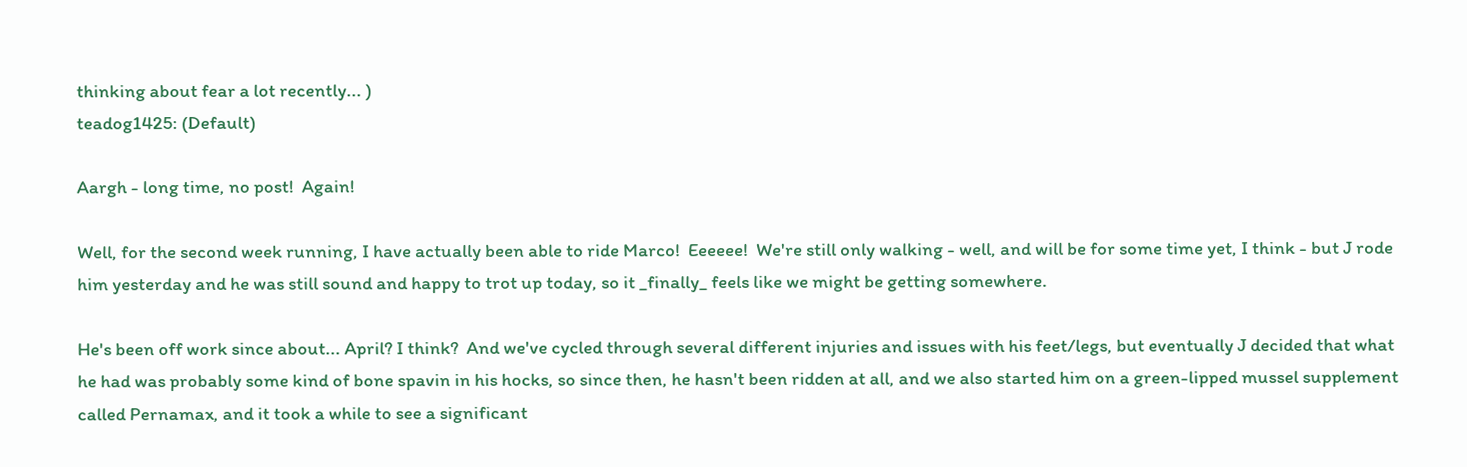thinking about fear a lot recently... )
teadog1425: (Default)

Aargh - long time, no post!  Again!

Well, for the second week running, I have actually been able to ride Marco!  Eeeeee!  We're still only walking - well, and will be for some time yet, I think - but J rode him yesterday and he was still sound and happy to trot up today, so it _finally_ feels like we might be getting somewhere.

He's been off work since about... April? I think?  And we've cycled through several different injuries and issues with his feet/legs, but eventually J decided that what he had was probably some kind of bone spavin in his hocks, so since then, he hasn't been ridden at all, and we also started him on a green-lipped mussel supplement called Pernamax, and it took a while to see a significant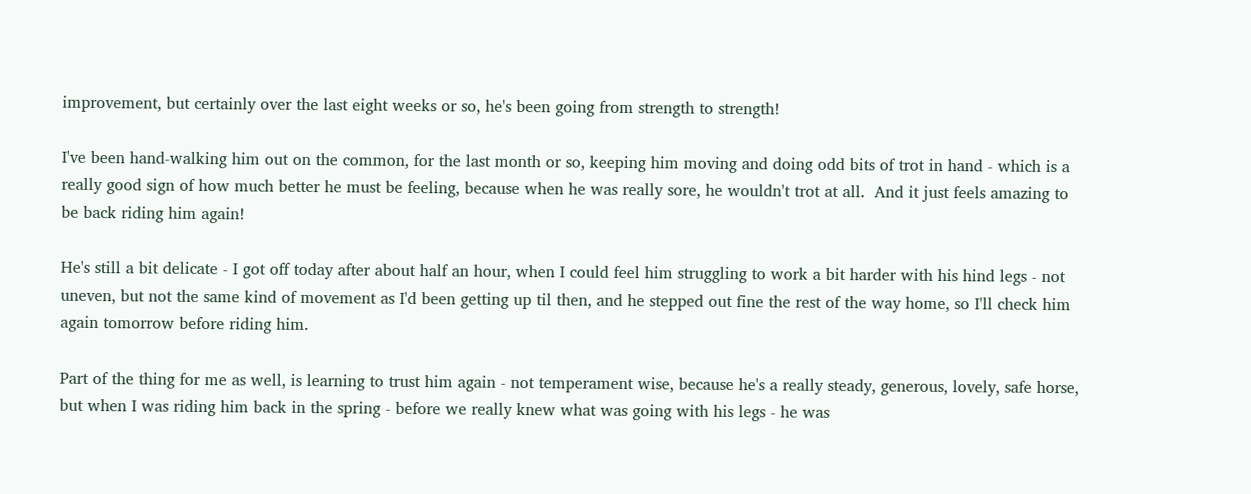improvement, but certainly over the last eight weeks or so, he's been going from strength to strength!

I've been hand-walking him out on the common, for the last month or so, keeping him moving and doing odd bits of trot in hand - which is a really good sign of how much better he must be feeling, because when he was really sore, he wouldn't trot at all.  And it just feels amazing to be back riding him again!

He's still a bit delicate - I got off today after about half an hour, when I could feel him struggling to work a bit harder with his hind legs - not uneven, but not the same kind of movement as I'd been getting up til then, and he stepped out fine the rest of the way home, so I'll check him again tomorrow before riding him.

Part of the thing for me as well, is learning to trust him again - not temperament wise, because he's a really steady, generous, lovely, safe horse, but when I was riding him back in the spring - before we really knew what was going with his legs - he was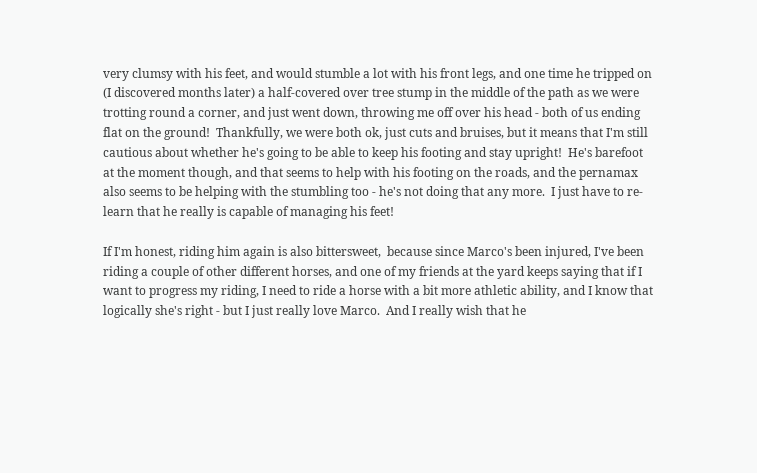very clumsy with his feet, and would stumble a lot with his front legs, and one time he tripped on (I discovered months later) a half-covered over tree stump in the middle of the path as we were trotting round a corner, and just went down, throwing me off over his head - both of us ending flat on the ground!  Thankfully, we were both ok, just cuts and bruises, but it means that I'm still cautious about whether he's going to be able to keep his footing and stay upright!  He's barefoot at the moment though, and that seems to help with his footing on the roads, and the pernamax also seems to be helping with the stumbling too - he's not doing that any more.  I just have to re-learn that he really is capable of managing his feet!

If I'm honest, riding him again is also bittersweet,  because since Marco's been injured, I've been riding a couple of other different horses, and one of my friends at the yard keeps saying that if I want to progress my riding, I need to ride a horse with a bit more athletic ability, and I know that logically she's right - but I just really love Marco.  And I really wish that he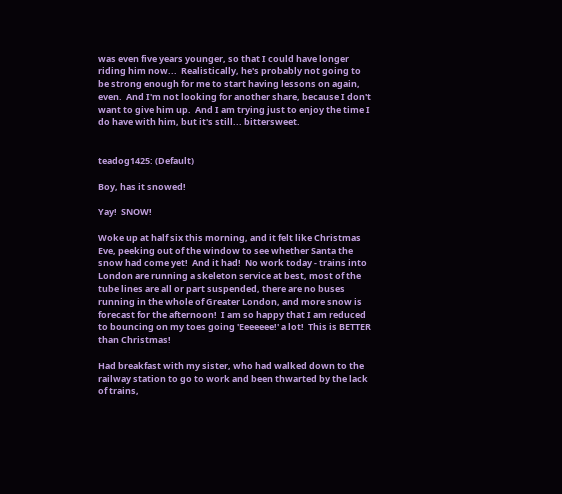was even five years younger, so that I could have longer riding him now...  Realistically, he's probably not going to be strong enough for me to start having lessons on again, even.  And I'm not looking for another share, because I don't want to give him up.  And I am trying just to enjoy the time I do have with him, but it's still... bittersweet.


teadog1425: (Default)

Boy, has it snowed!

Yay!  SNOW!

Woke up at half six this morning, and it felt like Christmas Eve, peeking out of the window to see whether Santa the snow had come yet!  And it had!  No work today - trains into London are running a skeleton service at best, most of the tube lines are all or part suspended, there are no buses running in the whole of Greater London, and more snow is forecast for the afternoon!  I am so happy that I am reduced to bouncing on my toes going 'Eeeeeee!' a lot!  This is BETTER than Christmas!

Had breakfast with my sister, who had walked down to the railway station to go to work and been thwarted by the lack of trains,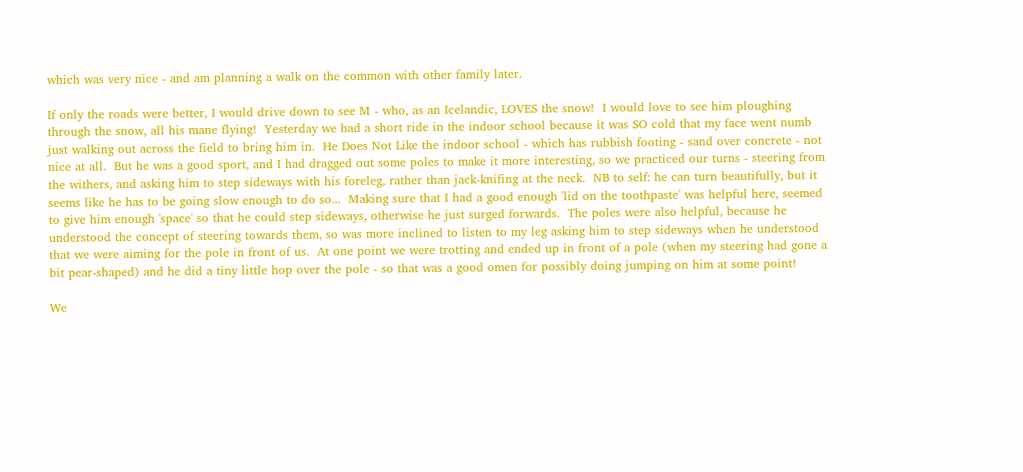which was very nice - and am planning a walk on the common with other family later.

If only the roads were better, I would drive down to see M - who, as an Icelandic, LOVES the snow!  I would love to see him ploughing through the snow, all his mane flying!  Yesterday we had a short ride in the indoor school because it was SO cold that my face went numb just walking out across the field to bring him in.  He Does Not Like the indoor school - which has rubbish footing - sand over concrete - not nice at all.  But he was a good sport, and I had dragged out some poles to make it more interesting, so we practiced our turns - steering from the withers, and asking him to step sideways with his foreleg, rather than jack-knifing at the neck.  NB to self: he can turn beautifully, but it seems like he has to be going slow enough to do so...  Making sure that I had a good enough 'lid on the toothpaste' was helpful here, seemed to give him enough 'space' so that he could step sideways, otherwise he just surged forwards.  The poles were also helpful, because he understood the concept of steering towards them, so was more inclined to listen to my leg asking him to step sideways when he understood that we were aiming for the pole in front of us.  At one point we were trotting and ended up in front of a pole (when my steering had gone a bit pear-shaped) and he did a tiny little hop over the pole - so that was a good omen for possibly doing jumping on him at some point!

We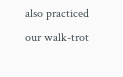also practiced our walk-trot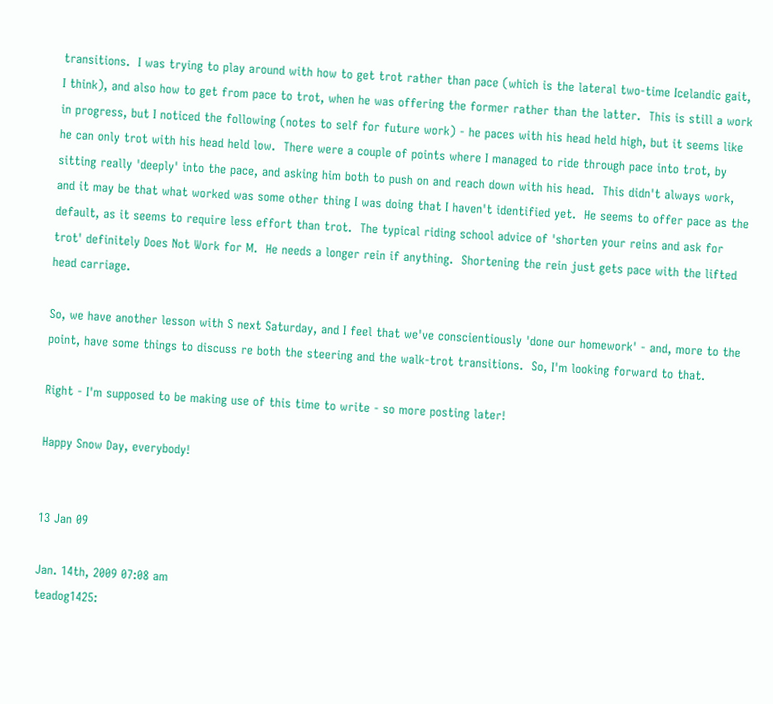transitions.  I was trying to play around with how to get trot rather than pace (which is the lateral two-time Icelandic gait, I think), and also how to get from pace to trot, when he was offering the former rather than the latter.  This is still a work in progress, but I noticed the following (notes to self for future work) - he paces with his head held high, but it seems like he can only trot with his head held low.  There were a couple of points where I managed to ride through pace into trot, by sitting really 'deeply' into the pace, and asking him both to push on and reach down with his head.  This didn't always work, and it may be that what worked was some other thing I was doing that I haven't identified yet.  He seems to offer pace as the default, as it seems to require less effort than trot.  The typical riding school advice of 'shorten your reins and ask for trot' definitely Does Not Work for M.  He needs a longer rein if anything.  Shortening the rein just gets pace with the lifted head carriage.

So, we have another lesson with S next Saturday, and I feel that we've conscientiously 'done our homework' - and, more to the point, have some things to discuss re both the steering and the walk-trot transitions.  So, I'm looking forward to that.

Right - I'm supposed to be making use of this time to write - so more posting later!

Happy Snow Day, everybody!


13 Jan 09

Jan. 14th, 2009 07:08 am
teadog1425: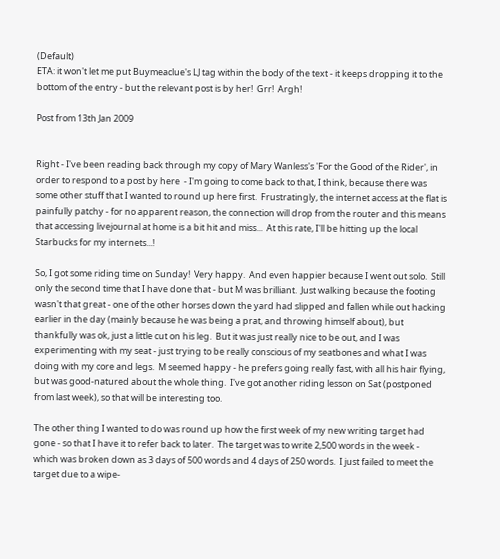(Default)
ETA: it won't let me put Buymeaclue's LJ tag within the body of the text - it keeps dropping it to the bottom of the entry - but the relevant post is by her!  Grr!  Argh!

Post from 13th Jan 2009


Right - I've been reading back through my copy of Mary Wanless's 'For the Good of the Rider', in order to respond to a post by here  - I'm going to come back to that, I think, because there was some other stuff that I wanted to round up here first.  Frustratingly, the internet access at the flat is painfully patchy - for no apparent reason, the connection will drop from the router and this means that accessing livejournal at home is a bit hit and miss...  At this rate, I'll be hitting up the local Starbucks for my internets...!

So, I got some riding time on Sunday!  Very happy.  And even happier because I went out solo.  Still only the second time that I have done that - but M was brilliant.  Just walking because the footing wasn't that great - one of the other horses down the yard had slipped and fallen while out hacking earlier in the day (mainly because he was being a prat, and throwing himself about), but thankfully was ok, just a little cut on his leg.  But it was just really nice to be out, and I was experimenting with my seat - just trying to be really conscious of my seatbones and what I was doing with my core and legs.  M seemed happy - he prefers going really fast, with all his hair flying, but was good-natured about the whole thing.  I've got another riding lesson on Sat (postponed from last week), so that will be interesting too.

The other thing I wanted to do was round up how the first week of my new writing target had gone - so that I have it to refer back to later.  The target was to write 2,500 words in the week - which was broken down as 3 days of 500 words and 4 days of 250 words.  I just failed to meet the target due to a wipe-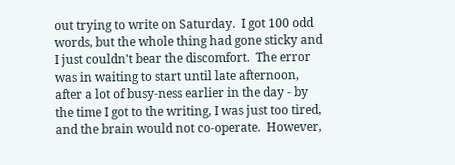out trying to write on Saturday.  I got 100 odd words, but the whole thing had gone sticky and I just couldn't bear the discomfort.  The error was in waiting to start until late afternoon, after a lot of busy-ness earlier in the day - by the time I got to the writing, I was just too tired, and the brain would not co-operate.  However,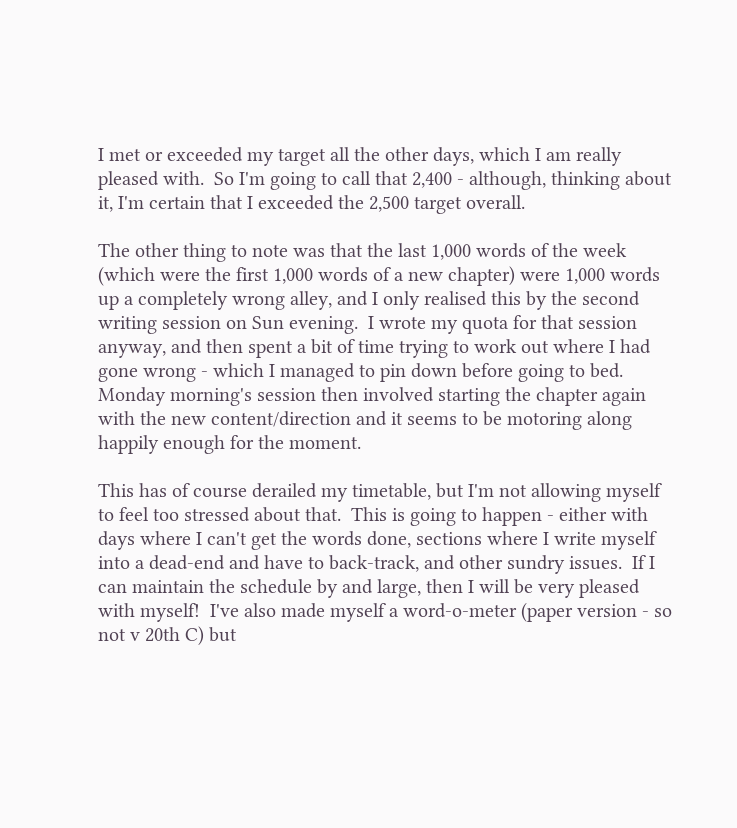I met or exceeded my target all the other days, which I am really pleased with.  So I'm going to call that 2,400 - although, thinking about it, I'm certain that I exceeded the 2,500 target overall.

The other thing to note was that the last 1,000 words of the week (which were the first 1,000 words of a new chapter) were 1,000 words up a completely wrong alley, and I only realised this by the second writing session on Sun evening.  I wrote my quota for that session anyway, and then spent a bit of time trying to work out where I had gone wrong - which I managed to pin down before going to bed.  Monday morning's session then involved starting the chapter again with the new content/direction and it seems to be motoring along happily enough for the moment.

This has of course derailed my timetable, but I'm not allowing myself to feel too stressed about that.  This is going to happen - either with days where I can't get the words done, sections where I write myself into a dead-end and have to back-track, and other sundry issues.  If I can maintain the schedule by and large, then I will be very pleased with myself!  I've also made myself a word-o-meter (paper version - so not v 20th C) but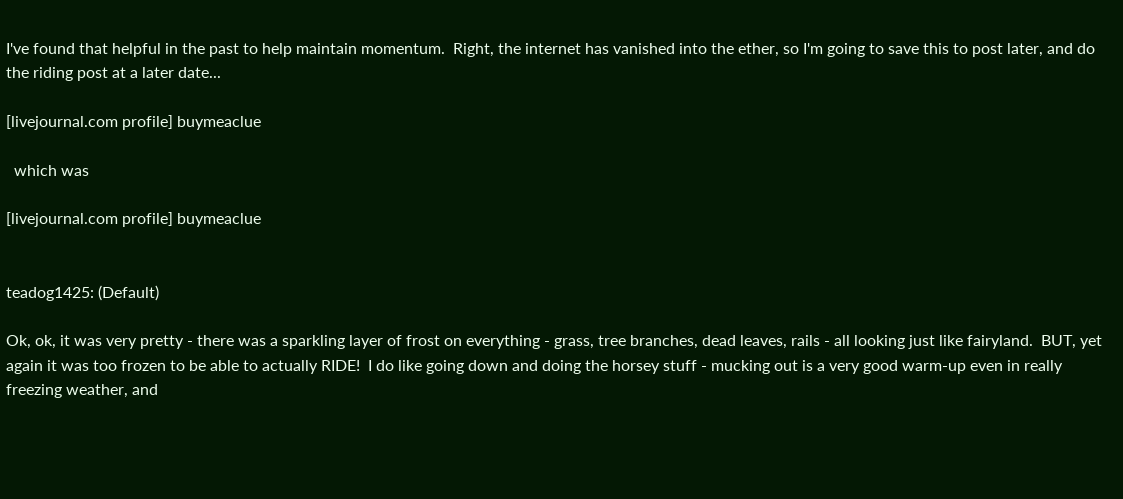I've found that helpful in the past to help maintain momentum.  Right, the internet has vanished into the ether, so I'm going to save this to post later, and do the riding post at a later date...

[livejournal.com profile] buymeaclue

  which was

[livejournal.com profile] buymeaclue


teadog1425: (Default)

Ok, ok, it was very pretty - there was a sparkling layer of frost on everything - grass, tree branches, dead leaves, rails - all looking just like fairyland.  BUT, yet again it was too frozen to be able to actually RIDE!  I do like going down and doing the horsey stuff - mucking out is a very good warm-up even in really freezing weather, and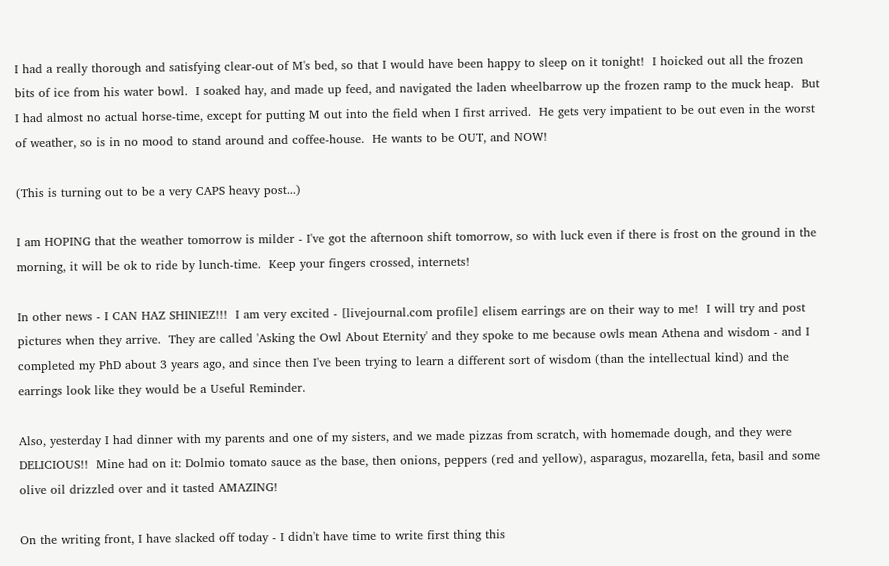I had a really thorough and satisfying clear-out of M's bed, so that I would have been happy to sleep on it tonight!  I hoicked out all the frozen bits of ice from his water bowl.  I soaked hay, and made up feed, and navigated the laden wheelbarrow up the frozen ramp to the muck heap.  But I had almost no actual horse-time, except for putting M out into the field when I first arrived.  He gets very impatient to be out even in the worst of weather, so is in no mood to stand around and coffee-house.  He wants to be OUT, and NOW!

(This is turning out to be a very CAPS heavy post...)

I am HOPING that the weather tomorrow is milder - I've got the afternoon shift tomorrow, so with luck even if there is frost on the ground in the morning, it will be ok to ride by lunch-time.  Keep your fingers crossed, internets!

In other news - I CAN HAZ SHINIEZ!!!  I am very excited - [livejournal.com profile] elisem earrings are on their way to me!  I will try and post pictures when they arrive.  They are called 'Asking the Owl About Eternity' and they spoke to me because owls mean Athena and wisdom - and I completed my PhD about 3 years ago, and since then I've been trying to learn a different sort of wisdom (than the intellectual kind) and the earrings look like they would be a Useful Reminder.

Also, yesterday I had dinner with my parents and one of my sisters, and we made pizzas from scratch, with homemade dough, and they were DELICIOUS!!  Mine had on it: Dolmio tomato sauce as the base, then onions, peppers (red and yellow), asparagus, mozarella, feta, basil and some olive oil drizzled over and it tasted AMAZING!

On the writing front, I have slacked off today - I didn't have time to write first thing this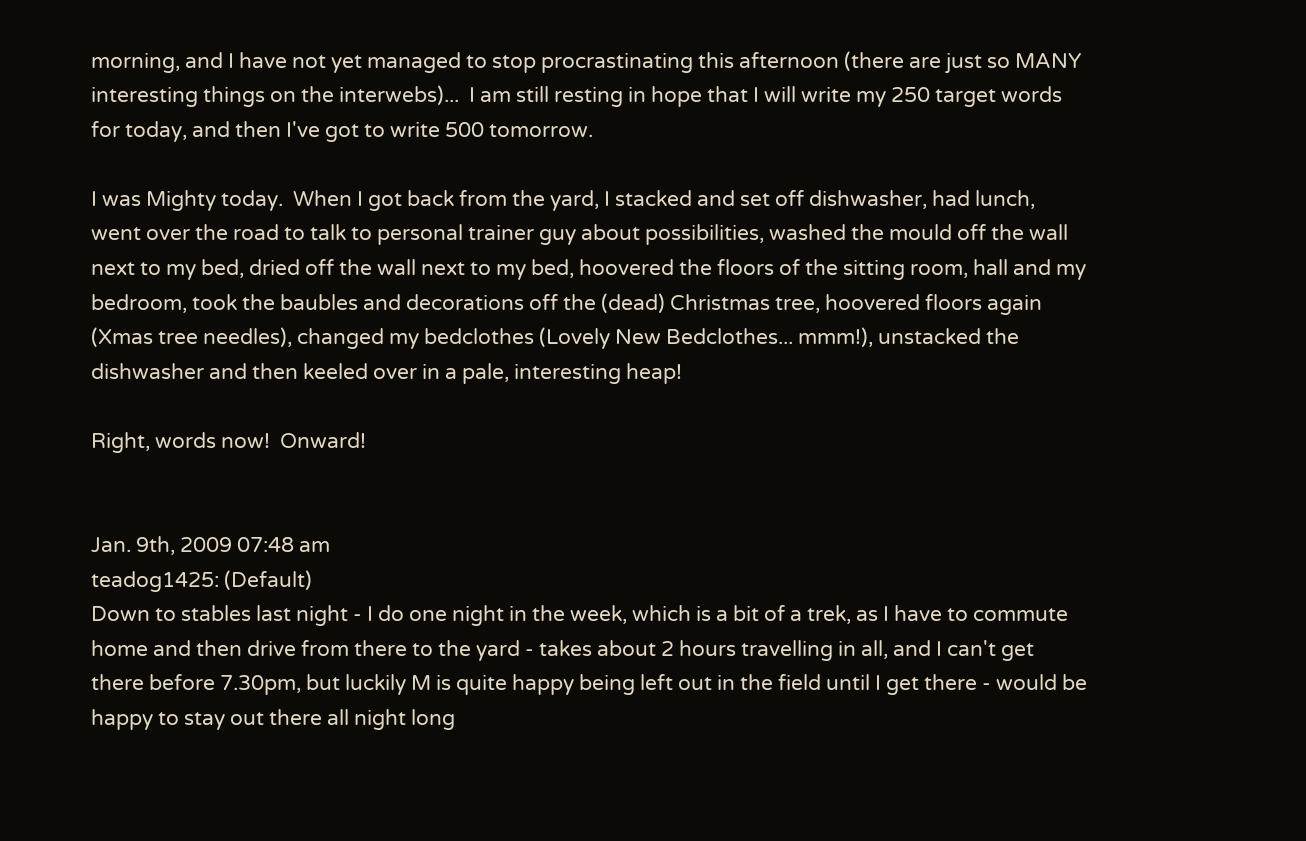morning, and I have not yet managed to stop procrastinating this afternoon (there are just so MANY interesting things on the interwebs)...  I am still resting in hope that I will write my 250 target words for today, and then I've got to write 500 tomorrow.

I was Mighty today.  When I got back from the yard, I stacked and set off dishwasher, had lunch, went over the road to talk to personal trainer guy about possibilities, washed the mould off the wall next to my bed, dried off the wall next to my bed, hoovered the floors of the sitting room, hall and my bedroom, took the baubles and decorations off the (dead) Christmas tree, hoovered floors again (Xmas tree needles), changed my bedclothes (Lovely New Bedclothes... mmm!), unstacked the dishwasher and then keeled over in a pale, interesting heap!

Right, words now!  Onward!


Jan. 9th, 2009 07:48 am
teadog1425: (Default)
Down to stables last night - I do one night in the week, which is a bit of a trek, as I have to commute home and then drive from there to the yard - takes about 2 hours travelling in all, and I can't get there before 7.30pm, but luckily M is quite happy being left out in the field until I get there - would be happy to stay out there all night long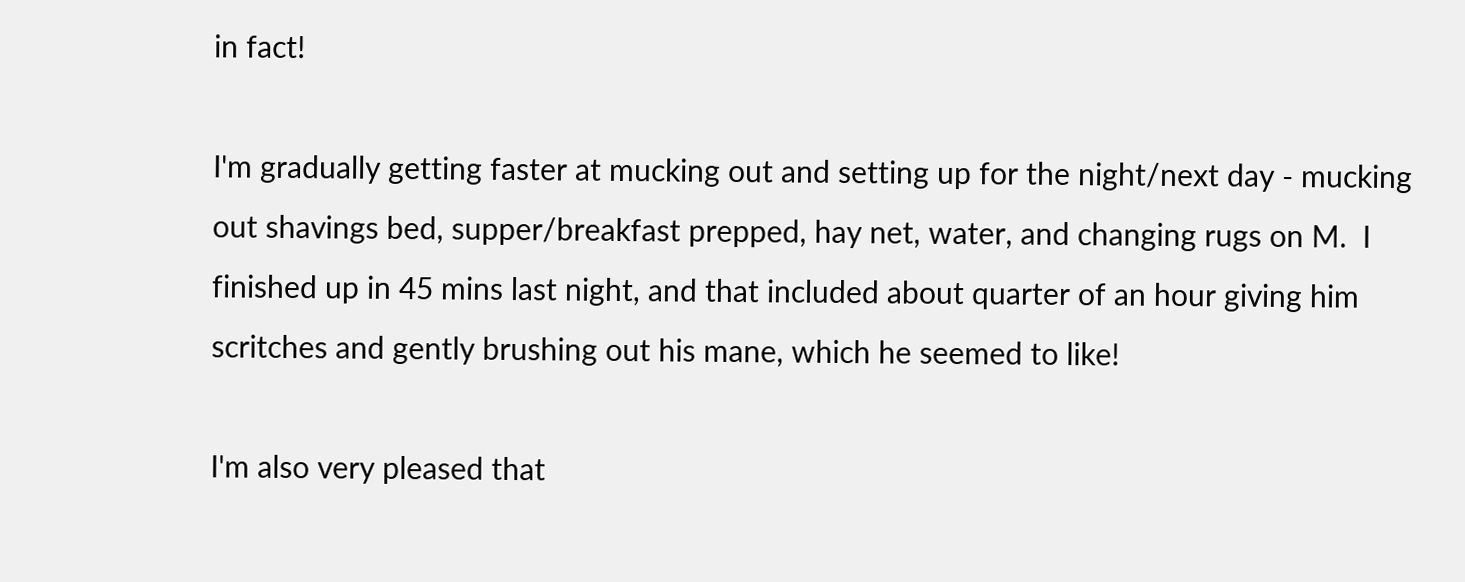in fact!

I'm gradually getting faster at mucking out and setting up for the night/next day - mucking out shavings bed, supper/breakfast prepped, hay net, water, and changing rugs on M.  I finished up in 45 mins last night, and that included about quarter of an hour giving him scritches and gently brushing out his mane, which he seemed to like!

I'm also very pleased that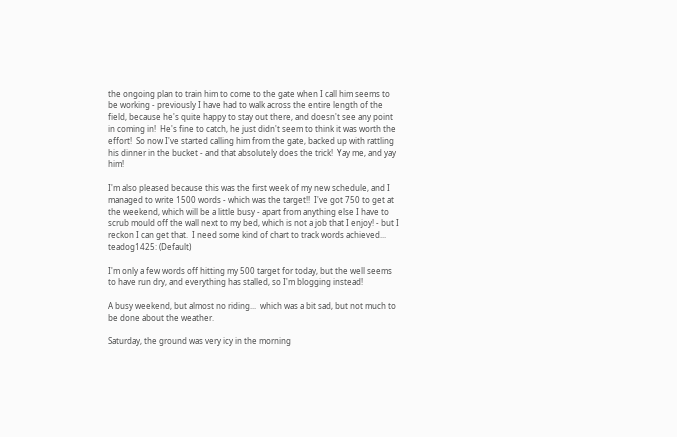the ongoing plan to train him to come to the gate when I call him seems to be working - previously I have had to walk across the entire length of the field, because he's quite happy to stay out there, and doesn't see any point in coming in!  He's fine to catch, he just didn't seem to think it was worth the effort!  So now I've started calling him from the gate, backed up with rattling his dinner in the bucket - and that absolutely does the trick!  Yay me, and yay him!

I'm also pleased because this was the first week of my new schedule, and I managed to write 1500 words - which was the target!!  I've got 750 to get at the weekend, which will be a little busy - apart from anything else I have to scrub mould off the wall next to my bed, which is not a job that I enjoy! - but I reckon I can get that.  I need some kind of chart to track words achieved...
teadog1425: (Default)

I'm only a few words off hitting my 500 target for today, but the well seems to have run dry, and everything has stalled, so I'm blogging instead!

A busy weekend, but almost no riding...  which was a bit sad, but not much to be done about the weather.

Saturday, the ground was very icy in the morning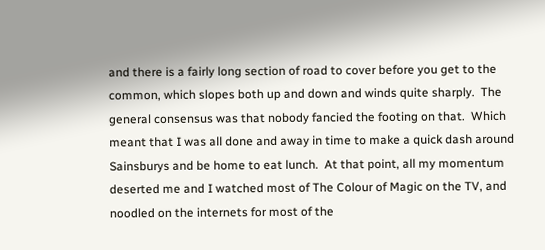and there is a fairly long section of road to cover before you get to the common, which slopes both up and down and winds quite sharply.  The general consensus was that nobody fancied the footing on that.  Which meant that I was all done and away in time to make a quick dash around Sainsburys and be home to eat lunch.  At that point, all my momentum deserted me and I watched most of The Colour of Magic on the TV, and noodled on the internets for most of the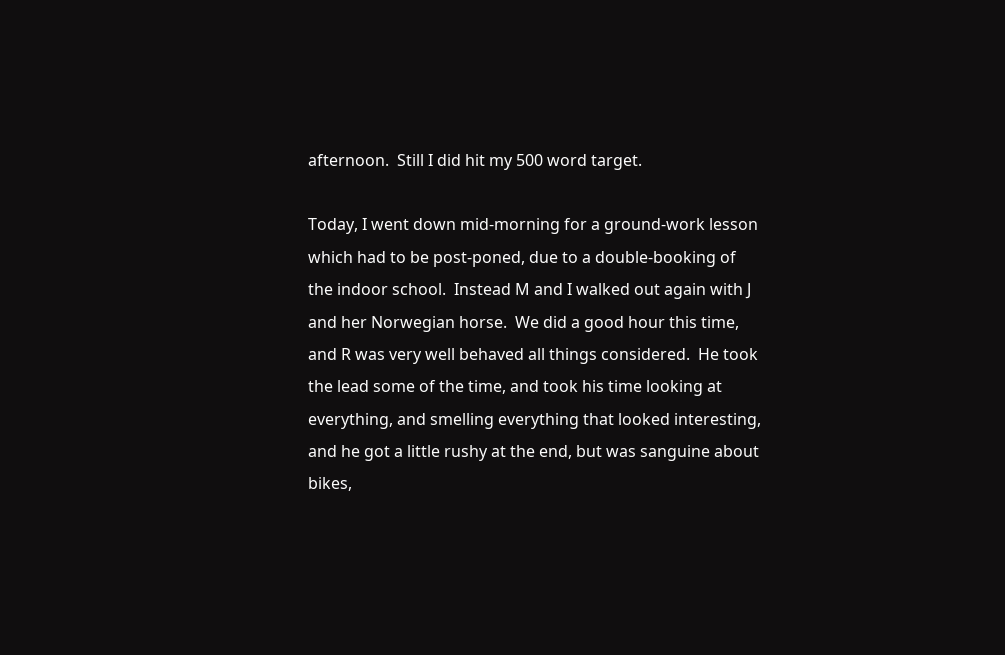afternoon.  Still I did hit my 500 word target.

Today, I went down mid-morning for a ground-work lesson which had to be post-poned, due to a double-booking of the indoor school.  Instead M and I walked out again with J and her Norwegian horse.  We did a good hour this time, and R was very well behaved all things considered.  He took the lead some of the time, and took his time looking at everything, and smelling everything that looked interesting, and he got a little rushy at the end, but was sanguine about bikes,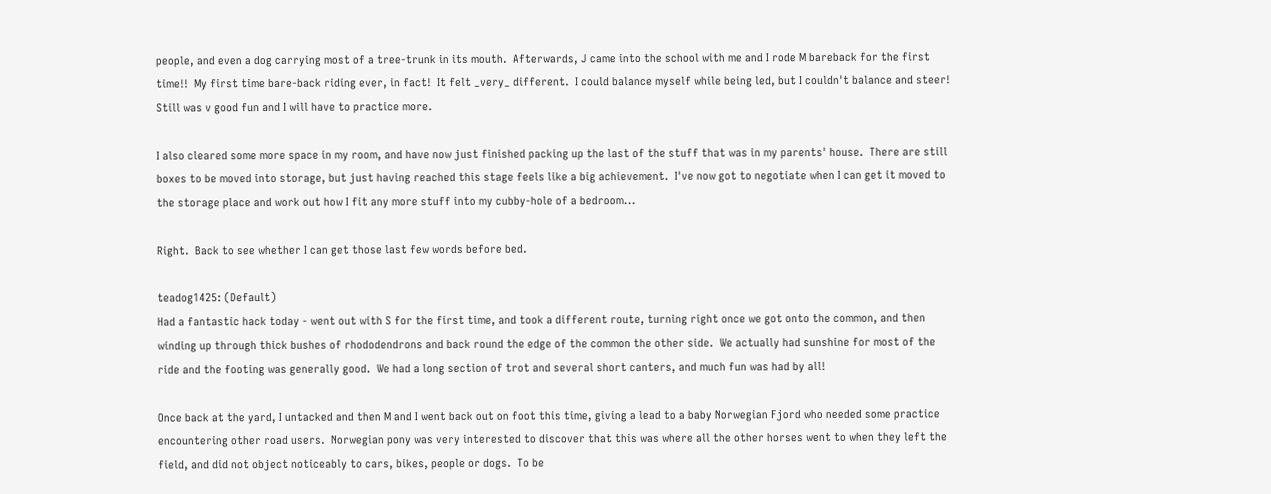people, and even a dog carrying most of a tree-trunk in its mouth.  Afterwards, J came into the school with me and I rode M bareback for the first time!!  My first time bare-back riding ever, in fact!  It felt _very_ different.  I could balance myself while being led, but I couldn't balance and steer!  Still was v good fun and I will have to practice more.

I also cleared some more space in my room, and have now just finished packing up the last of the stuff that was in my parents' house.  There are still boxes to be moved into storage, but just having reached this stage feels like a big achievement.  I've now got to negotiate when I can get it moved to the storage place and work out how I fit any more stuff into my cubby-hole of a bedroom...

Right.  Back to see whether I can get those last few words before bed.

teadog1425: (Default)
Had a fantastic hack today - went out with S for the first time, and took a different route, turning right once we got onto the common, and then winding up through thick bushes of rhododendrons and back round the edge of the common the other side.  We actually had sunshine for most of the ride and the footing was generally good.  We had a long section of trot and several short canters, and much fun was had by all!

Once back at the yard, I untacked and then M and I went back out on foot this time, giving a lead to a baby Norwegian Fjord who needed some practice encountering other road users.  Norwegian pony was very interested to discover that this was where all the other horses went to when they left the field, and did not object noticeably to cars, bikes, people or dogs.  To be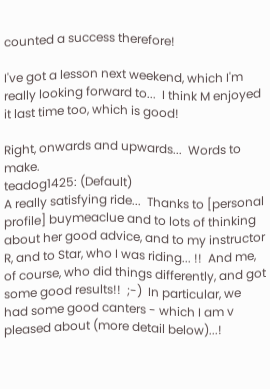counted a success therefore!

I've got a lesson next weekend, which I'm really looking forward to...  I think M enjoyed it last time too, which is good!

Right, onwards and upwards...  Words to make.
teadog1425: (Default)
A really satisfying ride...  Thanks to [personal profile] buymeaclue and to lots of thinking about her good advice, and to my instructor R, and to Star, who I was riding... !!  And me, of course, who did things differently, and got some good results!!  ;-)  In particular, we had some good canters - which I am v pleased about (more detail below)...!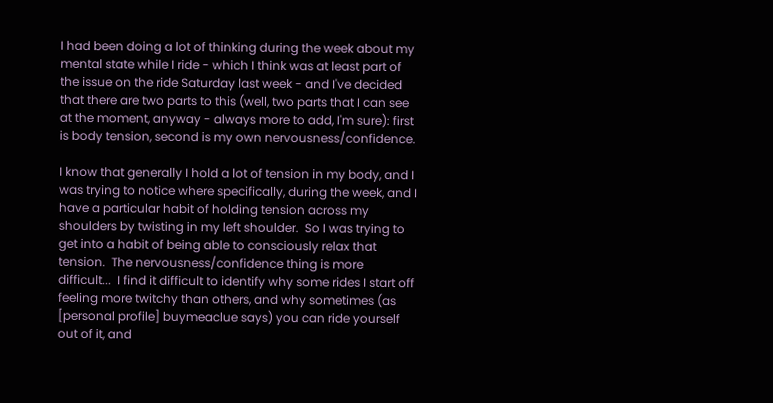I had been doing a lot of thinking during the week about my mental state while I ride - which I think was at least part of the issue on the ride Saturday last week - and I've decided that there are two parts to this (well, two parts that I can see at the moment, anyway - always more to add, I'm sure): first is body tension, second is my own nervousness/confidence.

I know that generally I hold a lot of tension in my body, and I was trying to notice where specifically, during the week, and I have a particular habit of holding tension across my shoulders by twisting in my left shoulder.  So I was trying to get into a habit of being able to consciously relax that tension.  The nervousness/confidence thing is more difficult...  I find it difficult to identify why some rides I start off feeling more twitchy than others, and why sometimes (as [personal profile] buymeaclue says) you can ride yourself out of it, and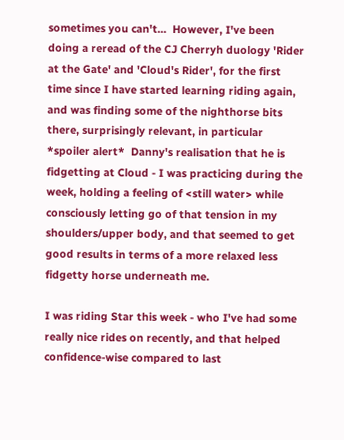sometimes you can't...  However, I've been doing a reread of the CJ Cherryh duology 'Rider at the Gate' and 'Cloud's Rider', for the first time since I have started learning riding again, and was finding some of the nighthorse bits there, surprisingly relevant, in particular *spoiler alert*  Danny's realisation that he is fidgetting at Cloud - I was practicing during the week, holding a feeling of <still water> while consciously letting go of that tension in my shoulders/upper body, and that seemed to get good results in terms of a more relaxed less fidgetty horse underneath me.

I was riding Star this week - who I've had some really nice rides on recently, and that helped confidence-wise compared to last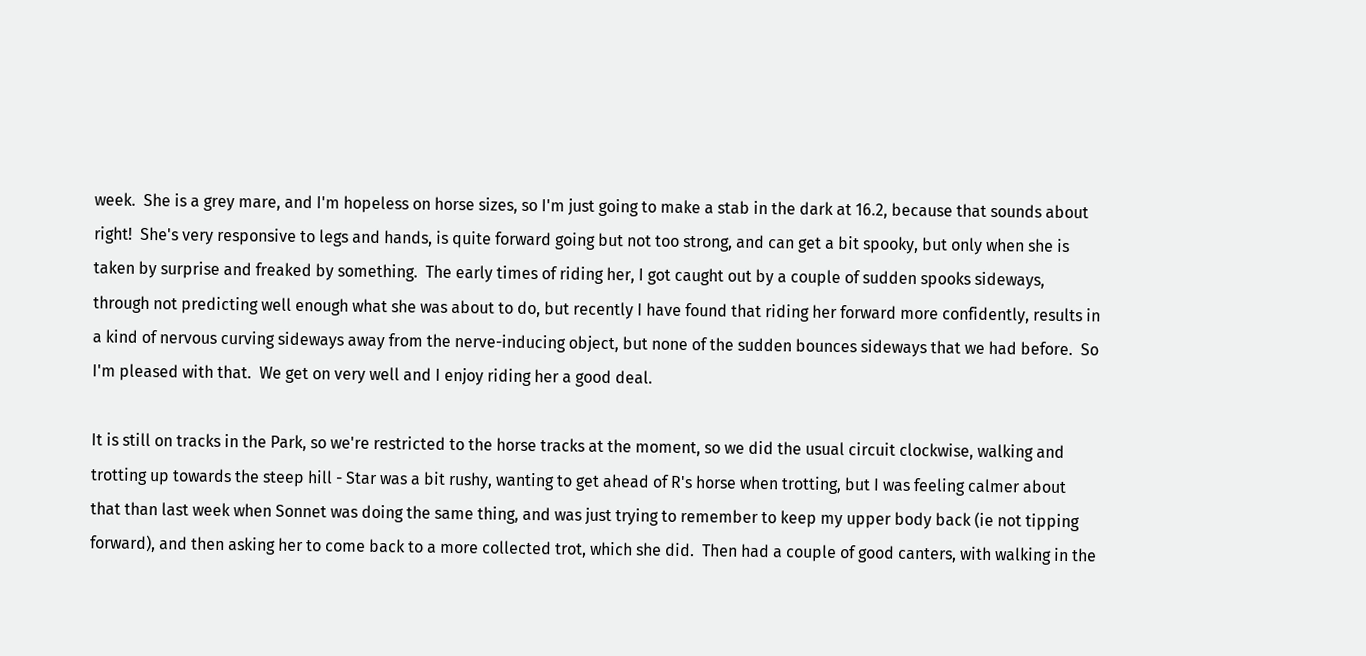week.  She is a grey mare, and I'm hopeless on horse sizes, so I'm just going to make a stab in the dark at 16.2, because that sounds about right!  She's very responsive to legs and hands, is quite forward going but not too strong, and can get a bit spooky, but only when she is taken by surprise and freaked by something.  The early times of riding her, I got caught out by a couple of sudden spooks sideways, through not predicting well enough what she was about to do, but recently I have found that riding her forward more confidently, results in a kind of nervous curving sideways away from the nerve-inducing object, but none of the sudden bounces sideways that we had before.  So I'm pleased with that.  We get on very well and I enjoy riding her a good deal.

It is still on tracks in the Park, so we're restricted to the horse tracks at the moment, so we did the usual circuit clockwise, walking and trotting up towards the steep hill - Star was a bit rushy, wanting to get ahead of R's horse when trotting, but I was feeling calmer about that than last week when Sonnet was doing the same thing, and was just trying to remember to keep my upper body back (ie not tipping forward), and then asking her to come back to a more collected trot, which she did.  Then had a couple of good canters, with walking in the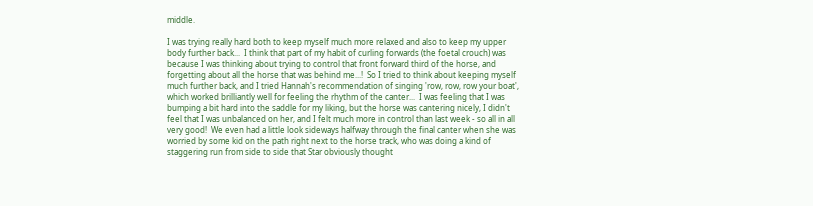middle.

I was trying really hard both to keep myself much more relaxed and also to keep my upper body further back...  I think that part of my habit of curling forwards (the foetal crouch) was because I was thinking about trying to control that front forward third of the horse, and forgetting about all the horse that was behind me...!  So I tried to think about keeping myself much further back, and I tried Hannah's recommendation of singing 'row, row, row your boat', which worked brilliantly well for feeling the rhythm of the canter...  I was feeling that I was bumping a bit hard into the saddle for my liking, but the horse was cantering nicely, I didn't feel that I was unbalanced on her, and I felt much more in control than last week - so all in all very good!  We even had a little look sideways halfway through the final canter when she was worried by some kid on the path right next to the horse track, who was doing a kind of staggering run from side to side that Star obviously thought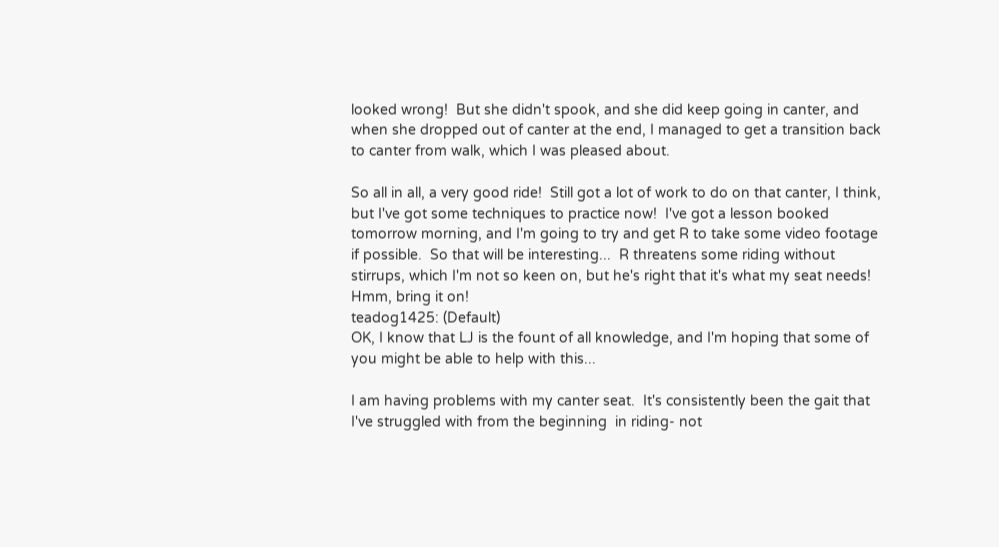looked wrong!  But she didn't spook, and she did keep going in canter, and when she dropped out of canter at the end, I managed to get a transition back to canter from walk, which I was pleased about.

So all in all, a very good ride!  Still got a lot of work to do on that canter, I think, but I've got some techniques to practice now!  I've got a lesson booked tomorrow morning, and I'm going to try and get R to take some video footage if possible.  So that will be interesting...  R threatens some riding without stirrups, which I'm not so keen on, but he's right that it's what my seat needs!  Hmm, bring it on!
teadog1425: (Default)
OK, I know that LJ is the fount of all knowledge, and I'm hoping that some of you might be able to help with this...

I am having problems with my canter seat.  It's consistently been the gait that I've struggled with from the beginning  in riding- not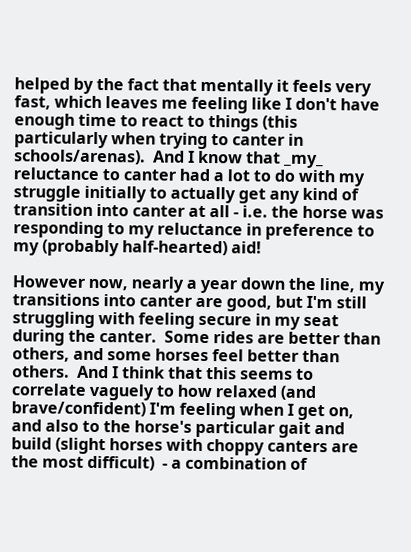helped by the fact that mentally it feels very fast, which leaves me feeling like I don't have enough time to react to things (this particularly when trying to canter in schools/arenas).  And I know that _my_ reluctance to canter had a lot to do with my struggle initially to actually get any kind of transition into canter at all - i.e. the horse was responding to my reluctance in preference to my (probably half-hearted) aid!

However now, nearly a year down the line, my transitions into canter are good, but I'm still struggling with feeling secure in my seat during the canter.  Some rides are better than others, and some horses feel better than others.  And I think that this seems to correlate vaguely to how relaxed (and brave/confident) I'm feeling when I get on, and also to the horse's particular gait and build (slight horses with choppy canters are the most difficult)  - a combination of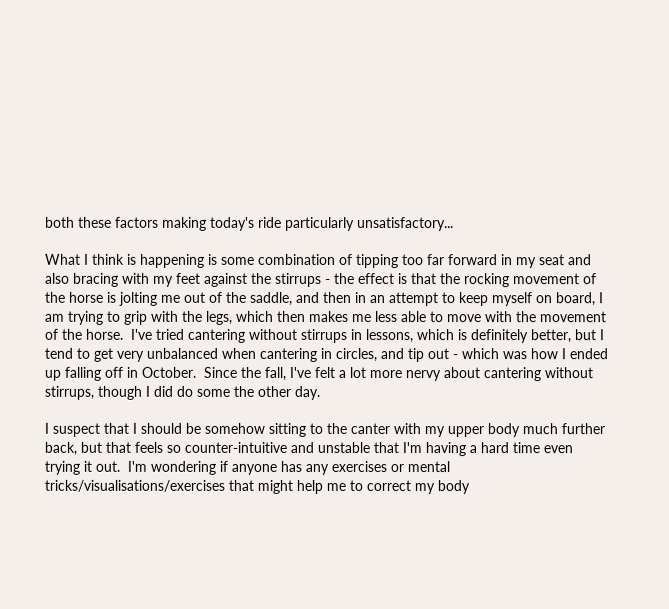both these factors making today's ride particularly unsatisfactory...

What I think is happening is some combination of tipping too far forward in my seat and also bracing with my feet against the stirrups - the effect is that the rocking movement of the horse is jolting me out of the saddle, and then in an attempt to keep myself on board, I am trying to grip with the legs, which then makes me less able to move with the movement of the horse.  I've tried cantering without stirrups in lessons, which is definitely better, but I tend to get very unbalanced when cantering in circles, and tip out - which was how I ended up falling off in October.  Since the fall, I've felt a lot more nervy about cantering without stirrups, though I did do some the other day.

I suspect that I should be somehow sitting to the canter with my upper body much further back, but that feels so counter-intuitive and unstable that I'm having a hard time even trying it out.  I'm wondering if anyone has any exercises or mental tricks/visualisations/exercises that might help me to correct my body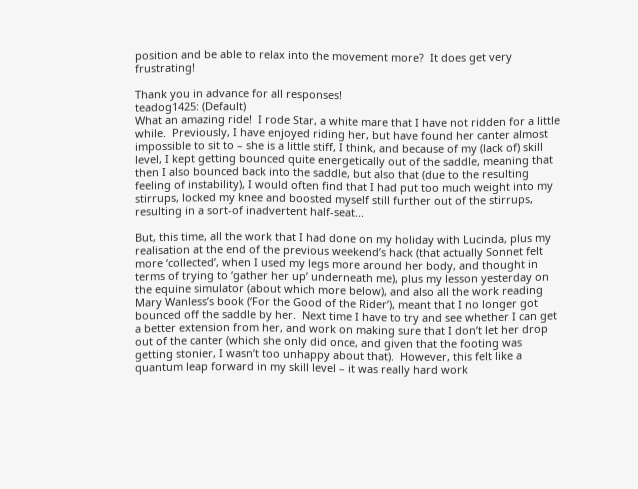position and be able to relax into the movement more?  It does get very frustrating!

Thank you in advance for all responses!
teadog1425: (Default)
What an amazing ride!  I rode Star, a white mare that I have not ridden for a little while.  Previously, I have enjoyed riding her, but have found her canter almost impossible to sit to – she is a little stiff, I think, and because of my (lack of) skill level, I kept getting bounced quite energetically out of the saddle, meaning that then I also bounced back into the saddle, but also that (due to the resulting feeling of instability), I would often find that I had put too much weight into my stirrups, locked my knee and boosted myself still further out of the stirrups, resulting in a sort-of inadvertent half-seat...

But, this time, all the work that I had done on my holiday with Lucinda, plus my realisation at the end of the previous weekend’s hack (that actually Sonnet felt more ‘collected’, when I used my legs more around her body, and thought in terms of trying to ‘gather her up’ underneath me), plus my lesson yesterday on the equine simulator (about which more below), and also all the work reading Mary Wanless’s book (‘For the Good of the Rider’), meant that I no longer got bounced off the saddle by her.  Next time I have to try and see whether I can get a better extension from her, and work on making sure that I don’t let her drop out of the canter (which she only did once, and given that the footing was getting stonier, I wasn’t too unhappy about that).  However, this felt like a quantum leap forward in my skill level – it was really hard work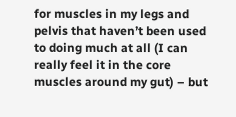for muscles in my legs and pelvis that haven’t been used to doing much at all (I can really feel it in the core muscles around my gut) – but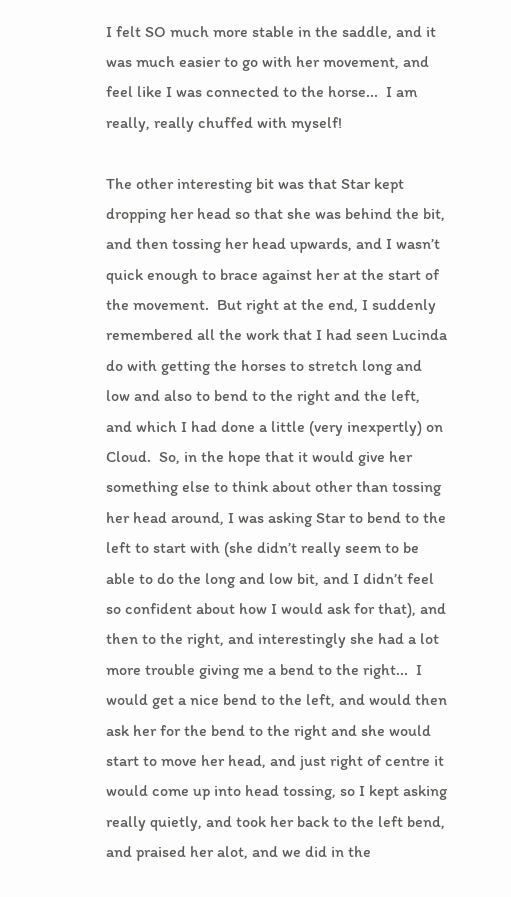I felt SO much more stable in the saddle, and it was much easier to go with her movement, and feel like I was connected to the horse...  I am really, really chuffed with myself!

The other interesting bit was that Star kept dropping her head so that she was behind the bit, and then tossing her head upwards, and I wasn’t quick enough to brace against her at the start of the movement.  But right at the end, I suddenly remembered all the work that I had seen Lucinda do with getting the horses to stretch long and low and also to bend to the right and the left, and which I had done a little (very inexpertly) on Cloud.  So, in the hope that it would give her something else to think about other than tossing her head around, I was asking Star to bend to the left to start with (she didn’t really seem to be able to do the long and low bit, and I didn’t feel so confident about how I would ask for that), and then to the right, and interestingly she had a lot more trouble giving me a bend to the right...  I would get a nice bend to the left, and would then ask her for the bend to the right and she would start to move her head, and just right of centre it would come up into head tossing, so I kept asking really quietly, and took her back to the left bend, and praised her alot, and we did in the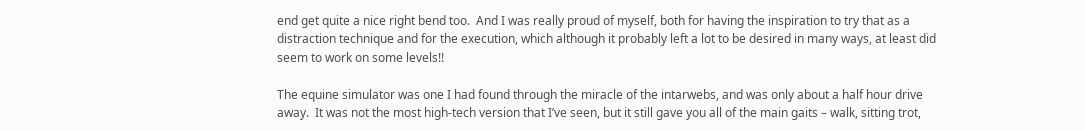end get quite a nice right bend too.  And I was really proud of myself, both for having the inspiration to try that as a distraction technique and for the execution, which although it probably left a lot to be desired in many ways, at least did seem to work on some levels!!

The equine simulator was one I had found through the miracle of the intarwebs, and was only about a half hour drive away.  It was not the most high-tech version that I’ve seen, but it still gave you all of the main gaits – walk, sitting trot,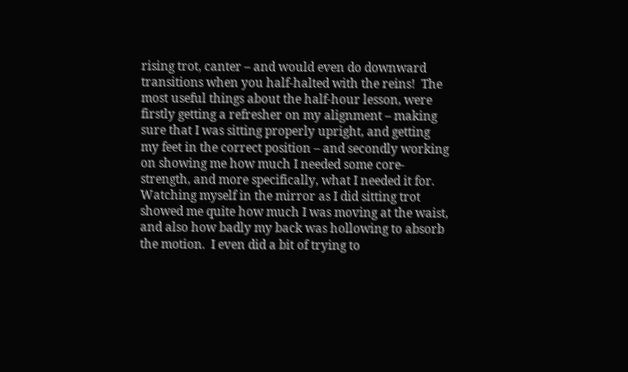rising trot, canter – and would even do downward transitions when you half-halted with the reins!  The most useful things about the half-hour lesson, were firstly getting a refresher on my alignment – making sure that I was sitting properly upright, and getting my feet in the correct position – and secondly working on showing me how much I needed some core-strength, and more specifically, what I needed it for.  Watching myself in the mirror as I did sitting trot showed me quite how much I was moving at the waist, and also how badly my back was hollowing to absorb the motion.  I even did a bit of trying to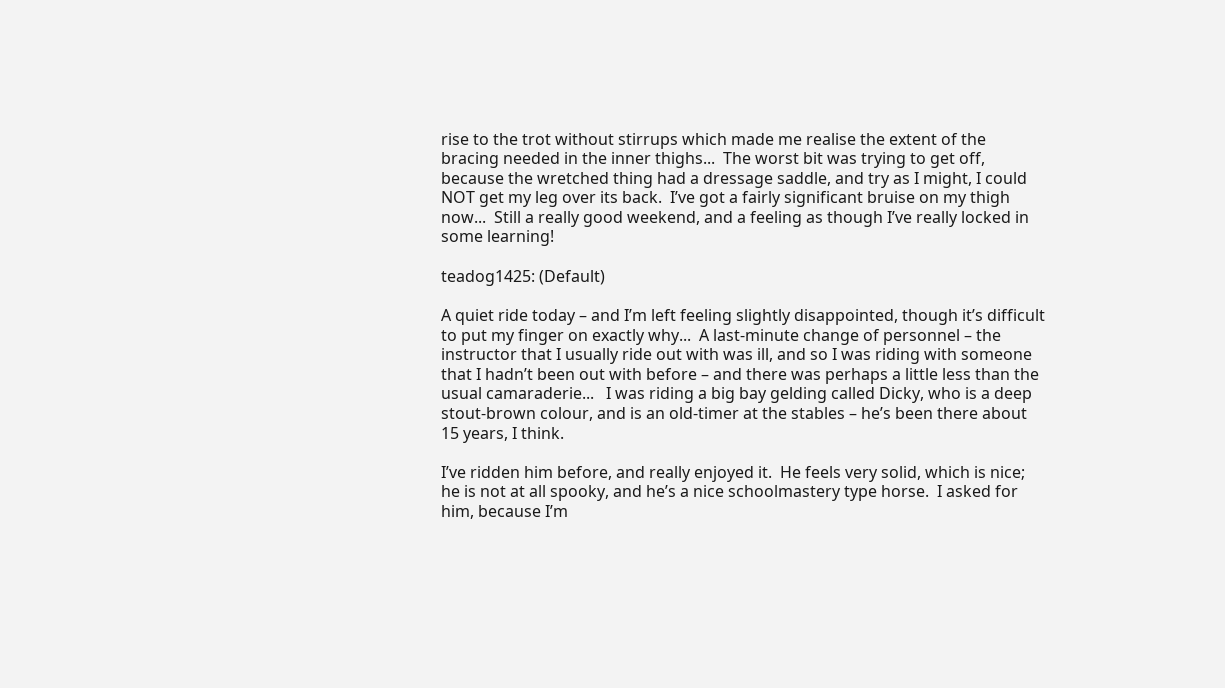rise to the trot without stirrups which made me realise the extent of the bracing needed in the inner thighs...  The worst bit was trying to get off, because the wretched thing had a dressage saddle, and try as I might, I could NOT get my leg over its back.  I’ve got a fairly significant bruise on my thigh now...  Still a really good weekend, and a feeling as though I’ve really locked in some learning!

teadog1425: (Default)

A quiet ride today – and I’m left feeling slightly disappointed, though it’s difficult to put my finger on exactly why...  A last-minute change of personnel – the instructor that I usually ride out with was ill, and so I was riding with someone that I hadn’t been out with before – and there was perhaps a little less than the usual camaraderie...   I was riding a big bay gelding called Dicky, who is a deep stout-brown colour, and is an old-timer at the stables – he’s been there about 15 years, I think.

I’ve ridden him before, and really enjoyed it.  He feels very solid, which is nice; he is not at all spooky, and he’s a nice schoolmastery type horse.  I asked for him, because I’m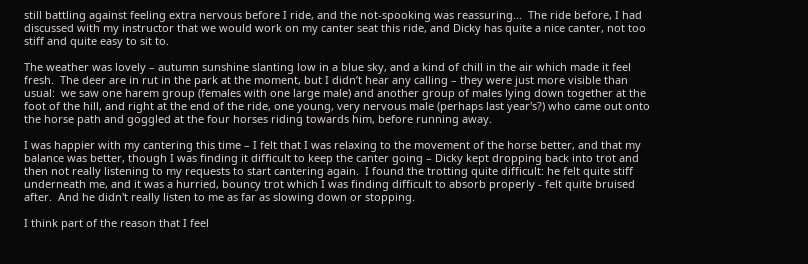still battling against feeling extra nervous before I ride, and the not-spooking was reassuring...  The ride before, I had discussed with my instructor that we would work on my canter seat this ride, and Dicky has quite a nice canter, not too stiff and quite easy to sit to.

The weather was lovely – autumn sunshine slanting low in a blue sky, and a kind of chill in the air which made it feel fresh.  The deer are in rut in the park at the moment, but I didn’t hear any calling – they were just more visible than usual:  we saw one harem group (females with one large male) and another group of males lying down together at the foot of the hill, and right at the end of the ride, one young, very nervous male (perhaps last year's?) who came out onto the horse path and goggled at the four horses riding towards him, before running away.

I was happier with my cantering this time – I felt that I was relaxing to the movement of the horse better, and that my balance was better, though I was finding it difficult to keep the canter going – Dicky kept dropping back into trot and then not really listening to my requests to start cantering again.  I found the trotting quite difficult: he felt quite stiff underneath me, and it was a hurried, bouncy trot which I was finding difficult to absorb properly - felt quite bruised after.  And he didn't really listen to me as far as slowing down or stopping.

I think part of the reason that I feel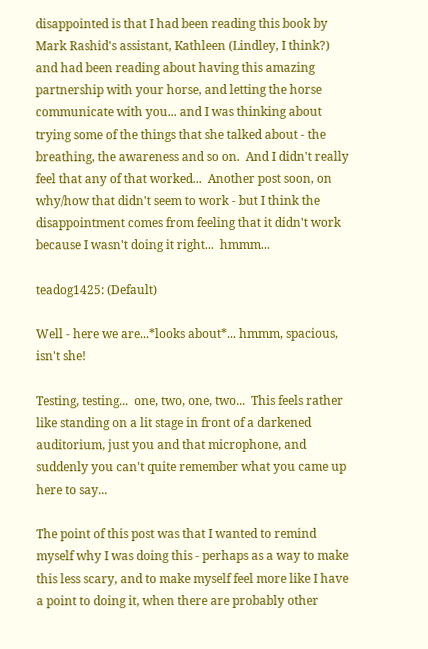disappointed is that I had been reading this book by Mark Rashid's assistant, Kathleen (Lindley, I think?) and had been reading about having this amazing partnership with your horse, and letting the horse communicate with you... and I was thinking about trying some of the things that she talked about - the breathing, the awareness and so on.  And I didn't really feel that any of that worked...  Another post soon, on why/how that didn't seem to work - but I think the disappointment comes from feeling that it didn't work because I wasn't doing it right...  hmmm...

teadog1425: (Default)

Well - here we are...*looks about*... hmmm, spacious, isn't she!

Testing, testing...  one, two, one, two...  This feels rather like standing on a lit stage in front of a darkened auditorium, just you and that microphone, and suddenly you can't quite remember what you came up here to say...

The point of this post was that I wanted to remind myself why I was doing this - perhaps as a way to make this less scary, and to make myself feel more like I have a point to doing it, when there are probably other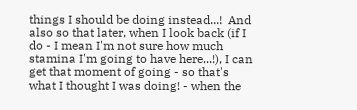things I should be doing instead...!  And also so that later, when I look back (if I do - I mean I'm not sure how much stamina I'm going to have here...!), I can get that moment of going - so that's what I thought I was doing! - when the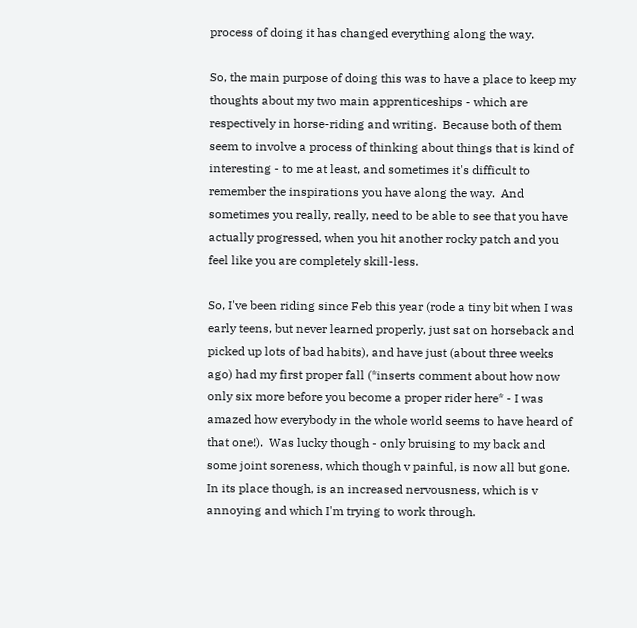process of doing it has changed everything along the way.

So, the main purpose of doing this was to have a place to keep my thoughts about my two main apprenticeships - which are respectively in horse-riding and writing.  Because both of them seem to involve a process of thinking about things that is kind of interesting - to me at least, and sometimes it's difficult to remember the inspirations you have along the way.  And sometimes you really, really, need to be able to see that you have actually progressed, when you hit another rocky patch and you feel like you are completely skill-less.

So, I've been riding since Feb this year (rode a tiny bit when I was early teens, but never learned properly, just sat on horseback and picked up lots of bad habits), and have just (about three weeks ago) had my first proper fall (*inserts comment about how now only six more before you become a proper rider here* - I was amazed how everybody in the whole world seems to have heard of that one!).  Was lucky though - only bruising to my back and some joint soreness, which though v painful, is now all but gone.  In its place though, is an increased nervousness, which is v annoying and which I'm trying to work through.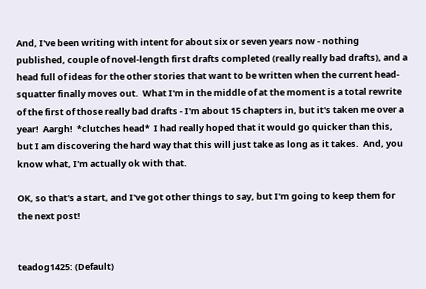And, I've been writing with intent for about six or seven years now - nothing published, couple of novel-length first drafts completed (really really bad drafts), and a head full of ideas for the other stories that want to be written when the current head-squatter finally moves out.  What I'm in the middle of at the moment is a total rewrite of the first of those really bad drafts - I'm about 15 chapters in, but it's taken me over a year!  Aargh!  *clutches head*  I had really hoped that it would go quicker than this, but I am discovering the hard way that this will just take as long as it takes.  And, you know what, I'm actually ok with that.

OK, so that's a start, and I've got other things to say, but I'm going to keep them for the next post!


teadog1425: (Default)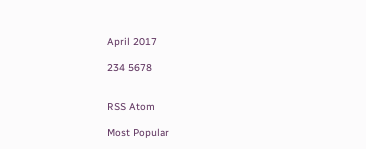April 2017

234 5678


RSS Atom

Most Popular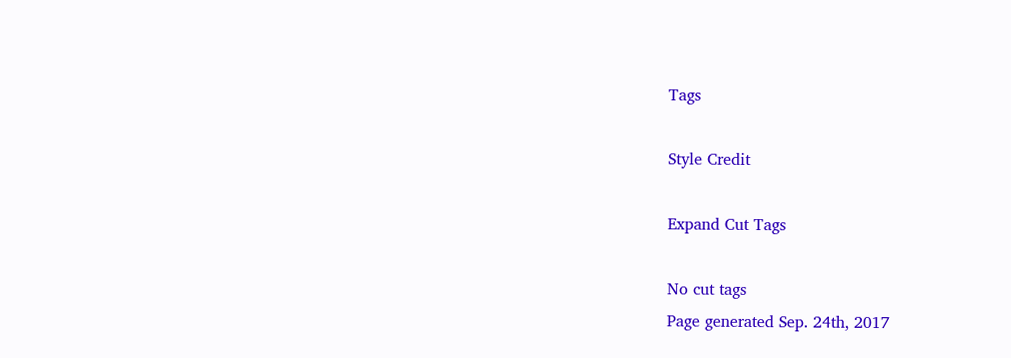Tags

Style Credit

Expand Cut Tags

No cut tags
Page generated Sep. 24th, 2017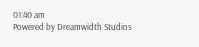01:40 am
Powered by Dreamwidth Studios